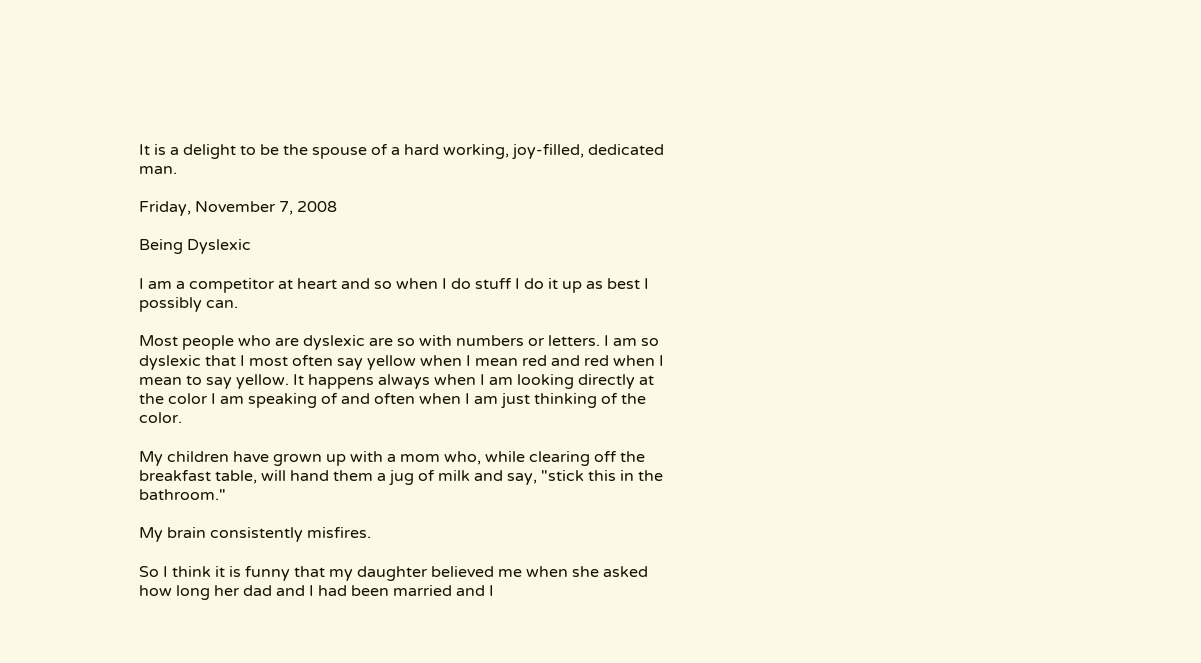It is a delight to be the spouse of a hard working, joy-filled, dedicated man.

Friday, November 7, 2008

Being Dyslexic

I am a competitor at heart and so when I do stuff I do it up as best I possibly can.

Most people who are dyslexic are so with numbers or letters. I am so dyslexic that I most often say yellow when I mean red and red when I mean to say yellow. It happens always when I am looking directly at the color I am speaking of and often when I am just thinking of the color.

My children have grown up with a mom who, while clearing off the breakfast table, will hand them a jug of milk and say, "stick this in the bathroom."

My brain consistently misfires.

So I think it is funny that my daughter believed me when she asked how long her dad and I had been married and I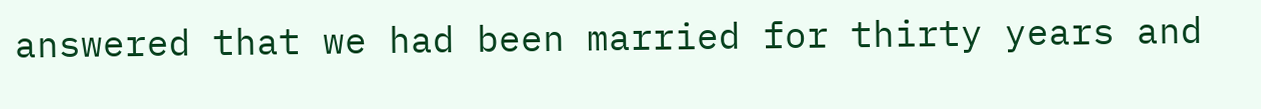answered that we had been married for thirty years and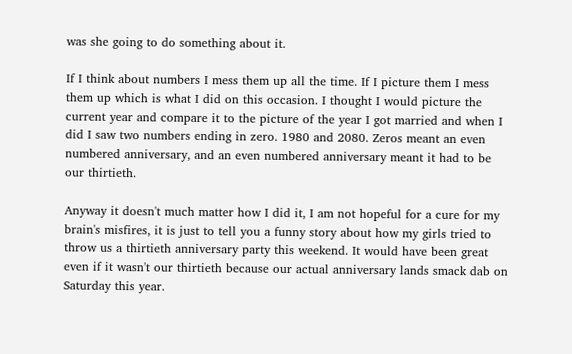was she going to do something about it.

If I think about numbers I mess them up all the time. If I picture them I mess them up which is what I did on this occasion. I thought I would picture the current year and compare it to the picture of the year I got married and when I did I saw two numbers ending in zero. 1980 and 2080. Zeros meant an even numbered anniversary, and an even numbered anniversary meant it had to be our thirtieth.

Anyway it doesn't much matter how I did it, I am not hopeful for a cure for my brain's misfires, it is just to tell you a funny story about how my girls tried to throw us a thirtieth anniversary party this weekend. It would have been great even if it wasn't our thirtieth because our actual anniversary lands smack dab on Saturday this year.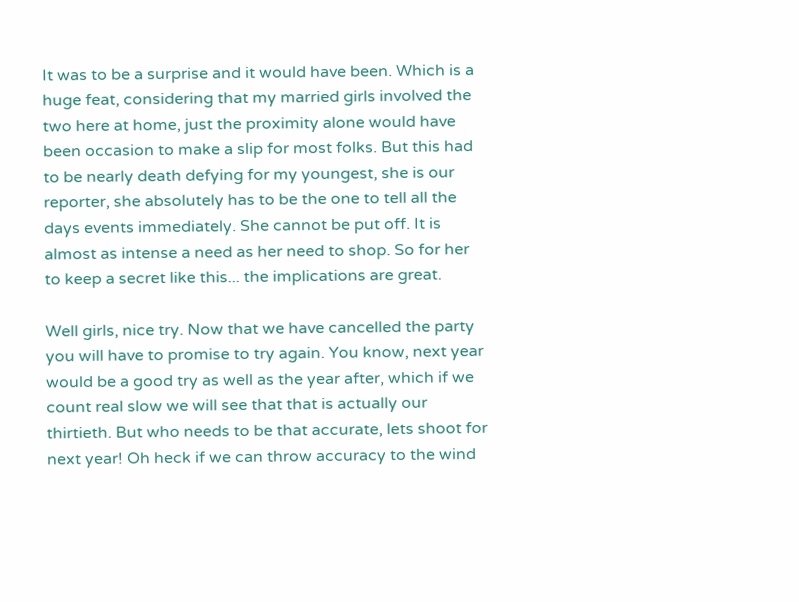It was to be a surprise and it would have been. Which is a huge feat, considering that my married girls involved the two here at home, just the proximity alone would have been occasion to make a slip for most folks. But this had to be nearly death defying for my youngest, she is our reporter, she absolutely has to be the one to tell all the days events immediately. She cannot be put off. It is almost as intense a need as her need to shop. So for her to keep a secret like this... the implications are great.

Well girls, nice try. Now that we have cancelled the party you will have to promise to try again. You know, next year would be a good try as well as the year after, which if we count real slow we will see that that is actually our thirtieth. But who needs to be that accurate, lets shoot for next year! Oh heck if we can throw accuracy to the wind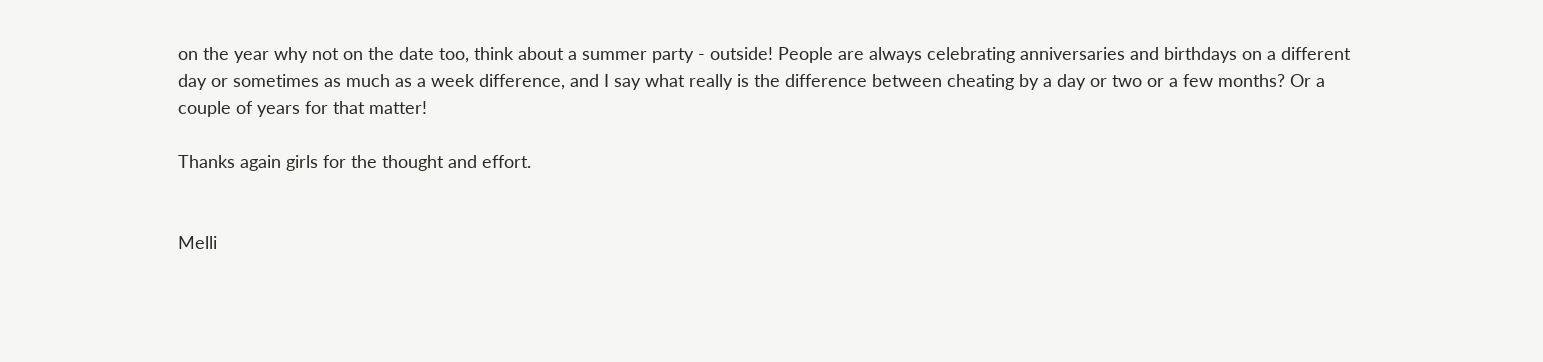on the year why not on the date too, think about a summer party - outside! People are always celebrating anniversaries and birthdays on a different day or sometimes as much as a week difference, and I say what really is the difference between cheating by a day or two or a few months? Or a couple of years for that matter!

Thanks again girls for the thought and effort.


Melli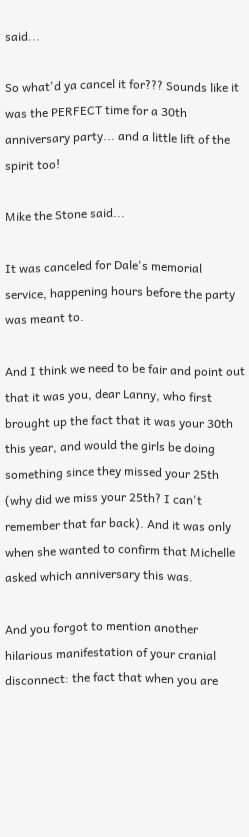said...

So what'd ya cancel it for??? Sounds like it was the PERFECT time for a 30th anniversary party... and a little lift of the spirit too!

Mike the Stone said...

It was canceled for Dale's memorial service, happening hours before the party was meant to.

And I think we need to be fair and point out that it was you, dear Lanny, who first brought up the fact that it was your 30th this year, and would the girls be doing something since they missed your 25th (why did we miss your 25th? I can't remember that far back). And it was only when she wanted to confirm that Michelle asked which anniversary this was.

And you forgot to mention another hilarious manifestation of your cranial disconnect: the fact that when you are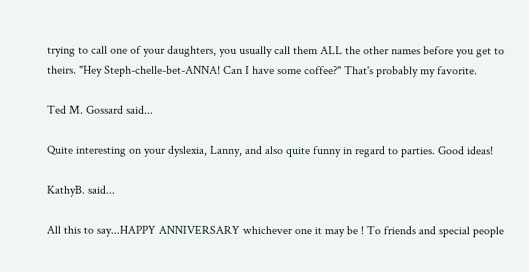trying to call one of your daughters, you usually call them ALL the other names before you get to theirs. "Hey Steph-chelle-bet-ANNA! Can I have some coffee?" That's probably my favorite.

Ted M. Gossard said...

Quite interesting on your dyslexia, Lanny, and also quite funny in regard to parties. Good ideas!

KathyB. said...

All this to say...HAPPY ANNIVERSARY whichever one it may be ! To friends and special people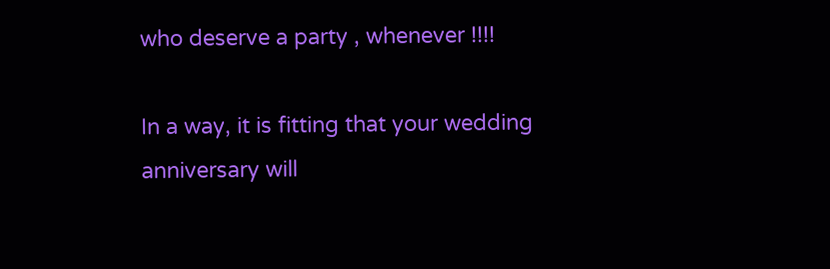who deserve a party , whenever !!!!

In a way, it is fitting that your wedding anniversary will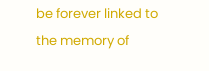be forever linked to the memory of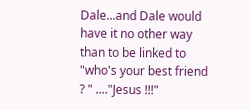Dale...and Dale would have it no other way than to be linked to "who's your best friend ? " ...."Jesus !!!"